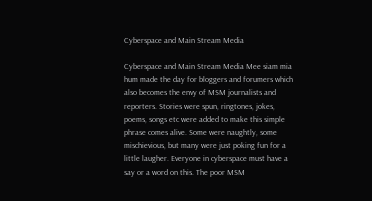Cyberspace and Main Stream Media

Cyberspace and Main Stream Media Mee siam mia hum made the day for bloggers and forumers which also becomes the envy of MSM journalists and reporters. Stories were spun, ringtones, jokes, poems, songs etc were added to make this simple phrase comes alive. Some were naughtly, some mischievious, but many were just poking fun for a little laugher. Everyone in cyberspace must have a say or a word on this. The poor MSM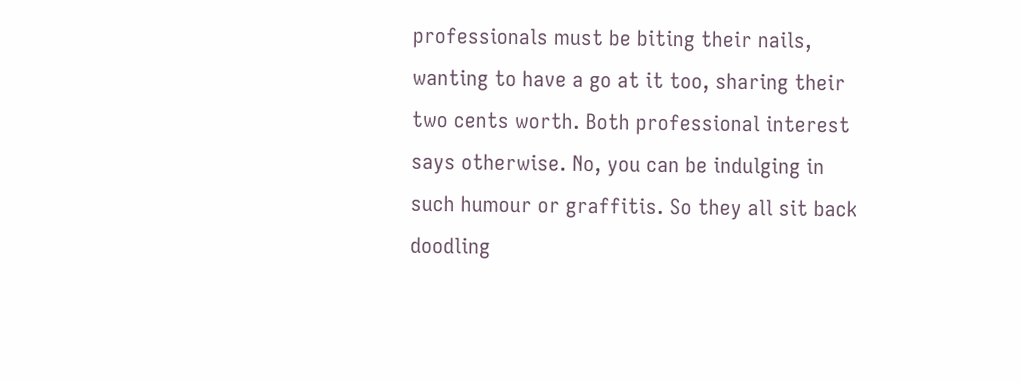professionals must be biting their nails, wanting to have a go at it too, sharing their two cents worth. Both professional interest says otherwise. No, you can be indulging in such humour or graffitis. So they all sit back doodling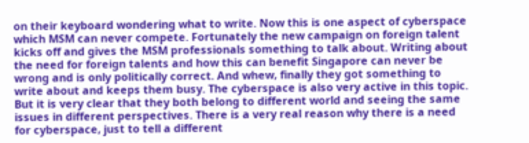on their keyboard wondering what to write. Now this is one aspect of cyberspace which MSM can never compete. Fortunately the new campaign on foreign talent kicks off and gives the MSM professionals something to talk about. Writing about the need for foreign talents and how this can benefit Singapore can never be wrong and is only politically correct. And whew, finally they got something to write about and keeps them busy. The cyberspace is also very active in this topic. But it is very clear that they both belong to different world and seeing the same issues in different perspectives. There is a very real reason why there is a need for cyberspace, just to tell a different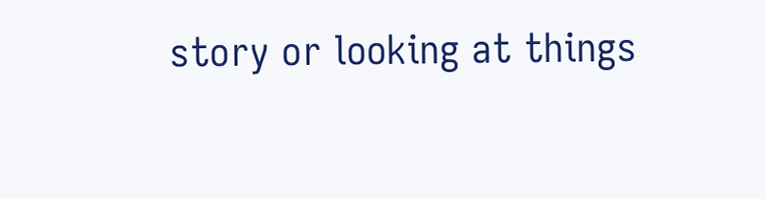story or looking at things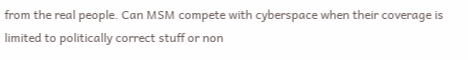from the real people. Can MSM compete with cyberspace when their coverage is limited to politically correct stuff or non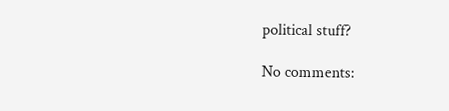political stuff?

No comments: